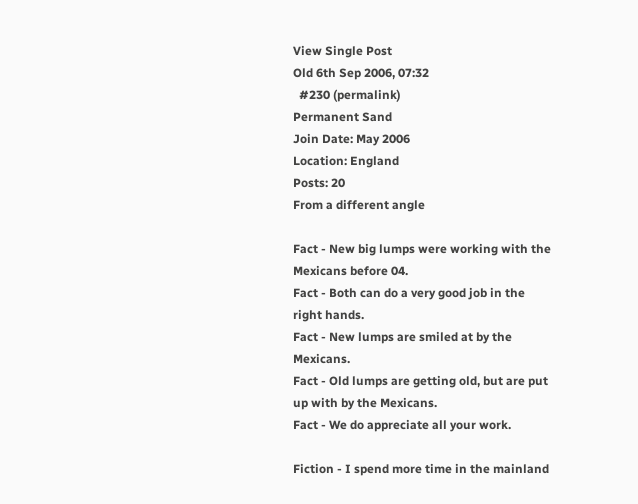View Single Post
Old 6th Sep 2006, 07:32
  #230 (permalink)
Permanent Sand
Join Date: May 2006
Location: England
Posts: 20
From a different angle

Fact - New big lumps were working with the Mexicans before 04.
Fact - Both can do a very good job in the right hands.
Fact - New lumps are smiled at by the Mexicans.
Fact - Old lumps are getting old, but are put up with by the Mexicans.
Fact - We do appreciate all your work.

Fiction - I spend more time in the mainland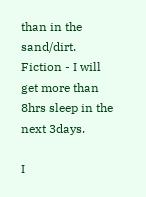than in the sand/dirt.
Fiction - I will get more than 8hrs sleep in the next 3days.

I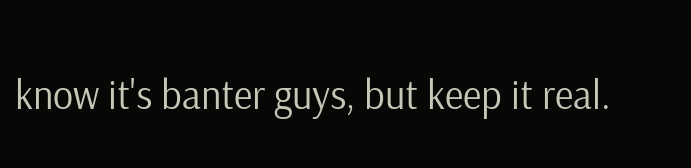know it's banter guys, but keep it real.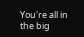You're all in the big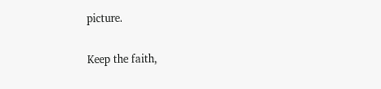picture.

Keep the faith,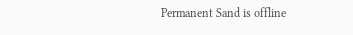Permanent Sand is offline